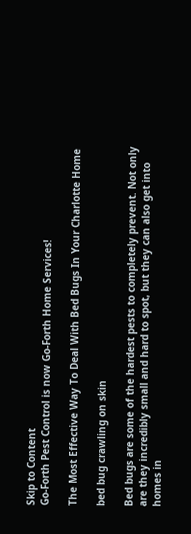Skip to Content
Go-Forth Pest Control is now Go-Forth Home Services!

The Most Effective Way To Deal With Bed Bugs In Your Charlotte Home

bed bug crawling on skin

Bed bugs are some of the hardest pests to completely prevent. Not only are they incredibly small and hard to spot, but they can also get into homes in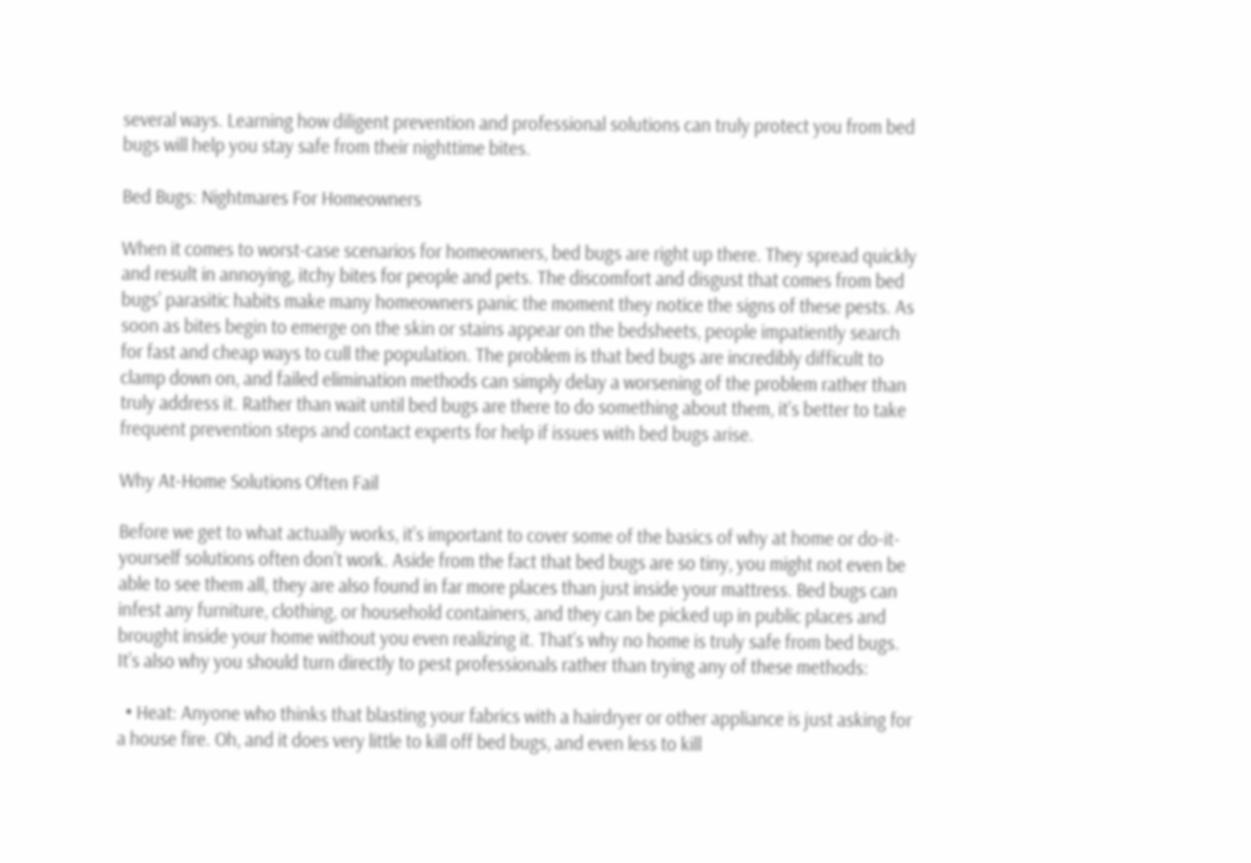several ways. Learning how diligent prevention and professional solutions can truly protect you from bed bugs will help you stay safe from their nighttime bites.

Bed Bugs: Nightmares For Homeowners

When it comes to worst-case scenarios for homeowners, bed bugs are right up there. They spread quickly and result in annoying, itchy bites for people and pets. The discomfort and disgust that comes from bed bugs’ parasitic habits make many homeowners panic the moment they notice the signs of these pests. As soon as bites begin to emerge on the skin or stains appear on the bedsheets, people impatiently search for fast and cheap ways to cull the population. The problem is that bed bugs are incredibly difficult to clamp down on, and failed elimination methods can simply delay a worsening of the problem rather than truly address it. Rather than wait until bed bugs are there to do something about them, it’s better to take frequent prevention steps and contact experts for help if issues with bed bugs arise.

Why At-Home Solutions Often Fail

Before we get to what actually works, it’s important to cover some of the basics of why at home or do-it-yourself solutions often don’t work. Aside from the fact that bed bugs are so tiny, you might not even be able to see them all, they are also found in far more places than just inside your mattress. Bed bugs can infest any furniture, clothing, or household containers, and they can be picked up in public places and brought inside your home without you even realizing it. That’s why no home is truly safe from bed bugs. It’s also why you should turn directly to pest professionals rather than trying any of these methods:

  • Heat: Anyone who thinks that blasting your fabrics with a hairdryer or other appliance is just asking for a house fire. Oh, and it does very little to kill off bed bugs, and even less to kill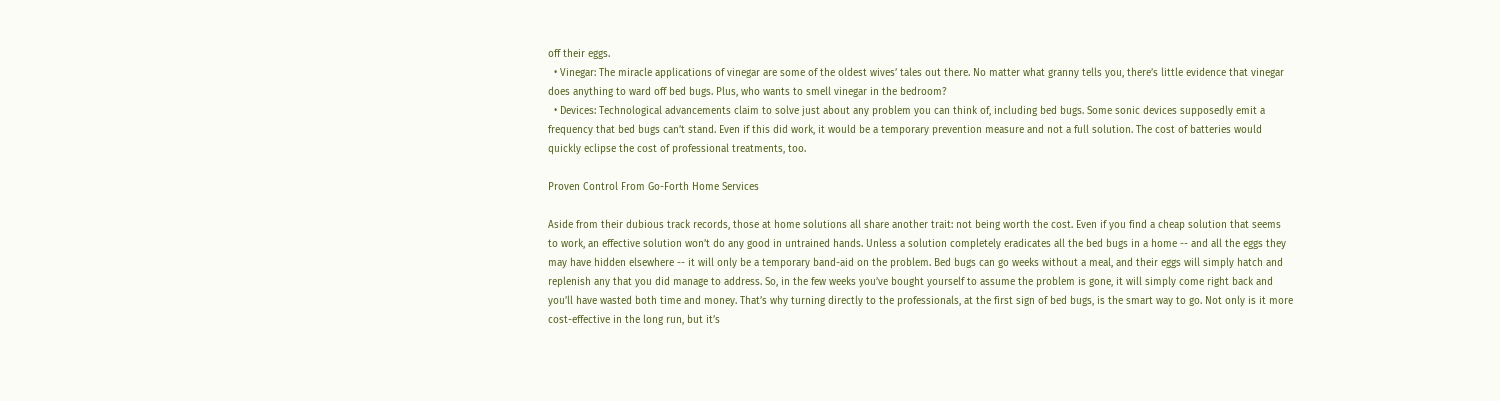off their eggs.
  • Vinegar: The miracle applications of vinegar are some of the oldest wives’ tales out there. No matter what granny tells you, there’s little evidence that vinegar does anything to ward off bed bugs. Plus, who wants to smell vinegar in the bedroom?
  • Devices: Technological advancements claim to solve just about any problem you can think of, including bed bugs. Some sonic devices supposedly emit a frequency that bed bugs can’t stand. Even if this did work, it would be a temporary prevention measure and not a full solution. The cost of batteries would quickly eclipse the cost of professional treatments, too.

Proven Control From Go-Forth Home Services

Aside from their dubious track records, those at home solutions all share another trait: not being worth the cost. Even if you find a cheap solution that seems to work, an effective solution won’t do any good in untrained hands. Unless a solution completely eradicates all the bed bugs in a home -- and all the eggs they may have hidden elsewhere -- it will only be a temporary band-aid on the problem. Bed bugs can go weeks without a meal, and their eggs will simply hatch and replenish any that you did manage to address. So, in the few weeks you’ve bought yourself to assume the problem is gone, it will simply come right back and you’ll have wasted both time and money. That’s why turning directly to the professionals, at the first sign of bed bugs, is the smart way to go. Not only is it more cost-effective in the long run, but it’s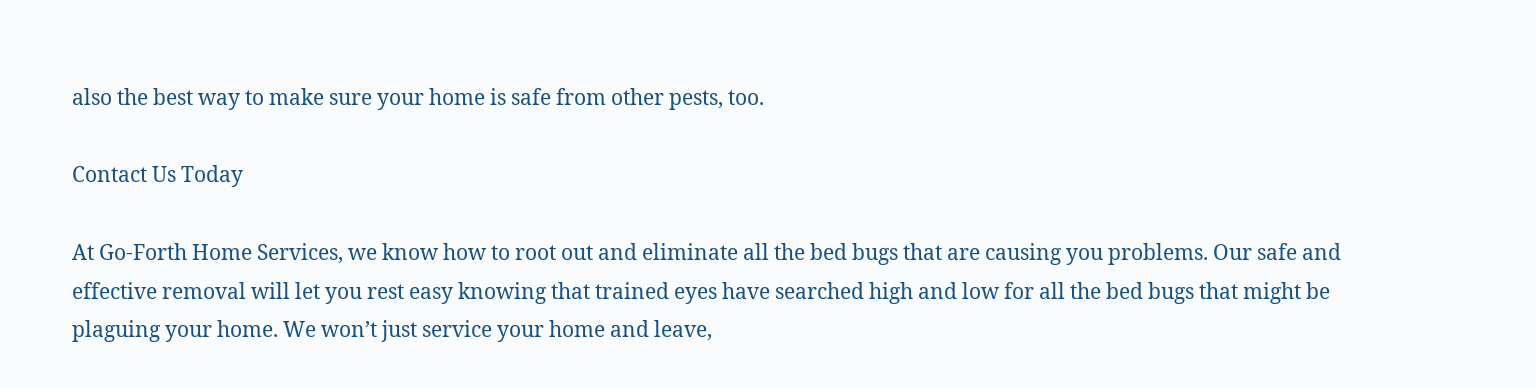also the best way to make sure your home is safe from other pests, too.

Contact Us Today

At Go-Forth Home Services, we know how to root out and eliminate all the bed bugs that are causing you problems. Our safe and effective removal will let you rest easy knowing that trained eyes have searched high and low for all the bed bugs that might be plaguing your home. We won’t just service your home and leave,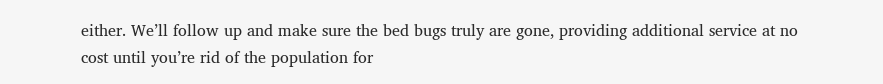either. We’ll follow up and make sure the bed bugs truly are gone, providing additional service at no cost until you’re rid of the population for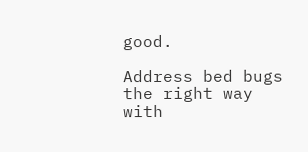good.

Address bed bugs the right way with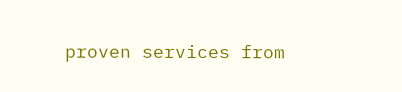proven services from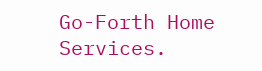Go-Forth Home Services.